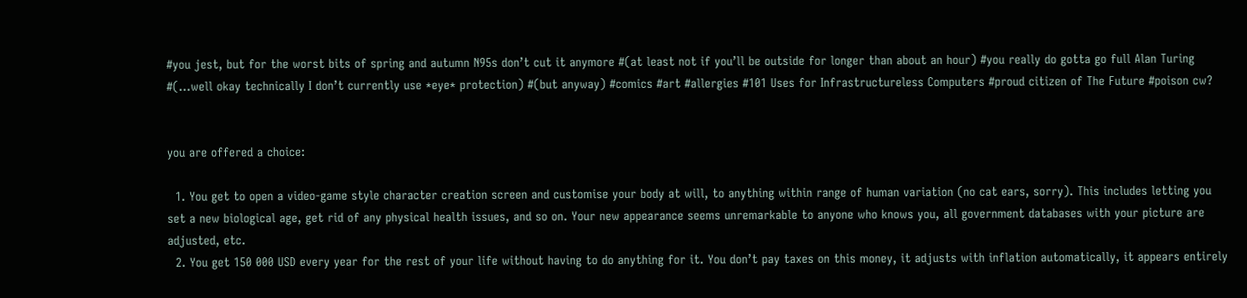#you jest‚ but for the worst bits of spring and autumn N95s don’t cut it anymore #(at least not if you’ll be outside for longer than about an hour) #you really do gotta go full Alan Turing #(…well okay technically I don’t currently use *eye* protection) #(but anyway) #comics #art #allergies #101 Uses for Infrastructureless Computers #proud citizen of The Future #poison cw?


you are offered a choice:

  1. You get to open a video-game style character creation screen and customise your body at will, to anything within range of human variation (no cat ears, sorry). This includes letting you set a new biological age, get rid of any physical health issues, and so on. Your new appearance seems unremarkable to anyone who knows you, all government databases with your picture are adjusted, etc.
  2. You get 150 000 USD every year for the rest of your life without having to do anything for it. You don’t pay taxes on this money, it adjusts with inflation automatically, it appears entirely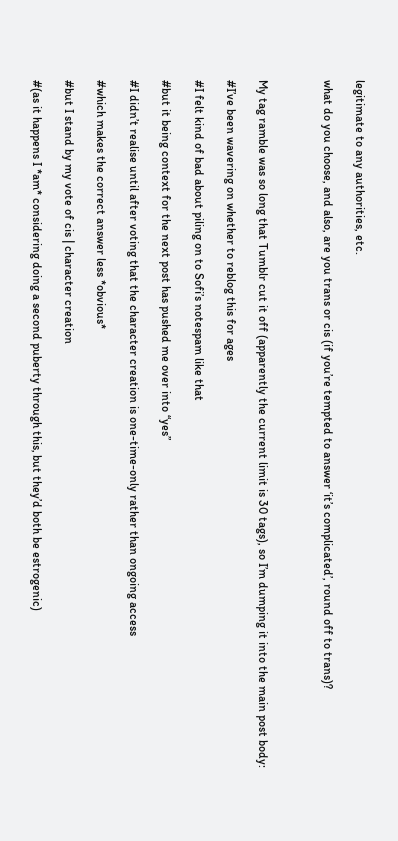legitimate to any authorities, etc.

what do you choose, and also, are you trans or cis (if you’re tempted to answer ‘it’s complicated’, round off to trans)?



My tag ramble was so long that Tumblr cut it off (apparently the current limit is 30 tags), so I’m dumping it into the main post body:

#I’ve been wavering on whether to reblog this for ages

#I felt kind of bad about piling on to Sofi’s notespam like that

#but it being context for the next post has pushed me over into “yes”

#I didn’t realise until after voting that the character creation is one-time-only rather than ongoing access

#which makes the correct answer less *obvious*

#but I stand by my vote of cis | character creation

#(as it happens I *am* considering doing a second puberty through this‚ but they’d both be estrogenic)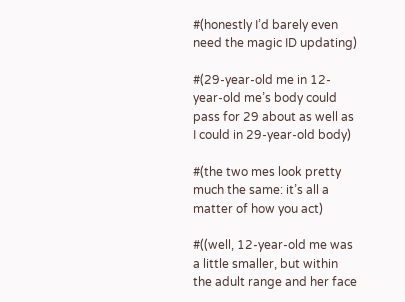#(honestly I’d barely even need the magic ID updating)

#(29-year-old me in 12-year-old me’s body could pass for 29 about as well as I could in 29-year-old body)

#(the two mes look pretty much the same: it’s all a matter of how you act)

#((well‚ 12-year-old me was a little smaller‚ but within the adult range and her face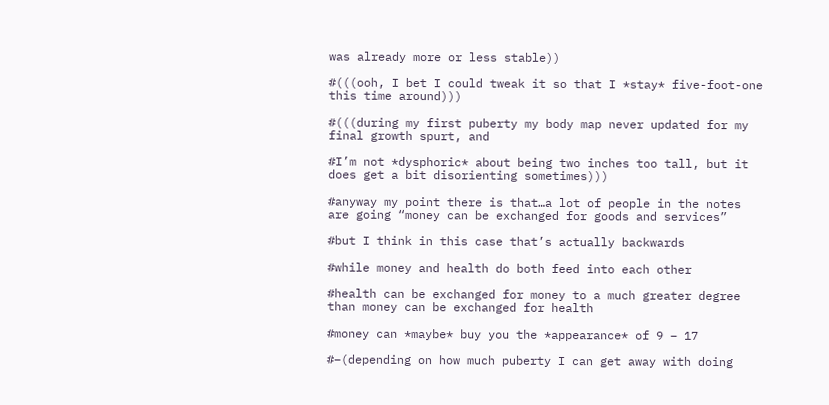was already more or less stable))

#(((ooh‚ I bet I could tweak it so that I *stay* five-foot-one this time around)))

#(((during my first puberty my body map never updated for my final growth spurt‚ and

#I’m not *dysphoric* about being two inches too tall‚ but it does get a bit disorienting sometimes)))

#anyway my point there is that…a lot of people in the notes are going “money can be exchanged for goods and services”

#but I think in this case that’s actually backwards

#while money and health do both feed into each other

#health can be exchanged for money to a much greater degree than money can be exchanged for health

#money can *maybe* buy you the *appearance* of 9 – 17

#–(depending on how much puberty I can get away with doing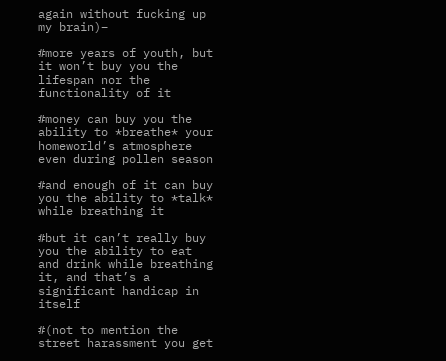again without fucking up my brain)–

#more years of youth‚ but it won’t buy you the lifespan nor the functionality of it

#money can buy you the ability to *breathe* your homeworld’s atmosphere even during pollen season

#and enough of it can buy you the ability to *talk* while breathing it

#but it can’t really buy you the ability to eat and drink while breathing it‚ and that’s a significant handicap in itself

#(not to mention the street harassment you get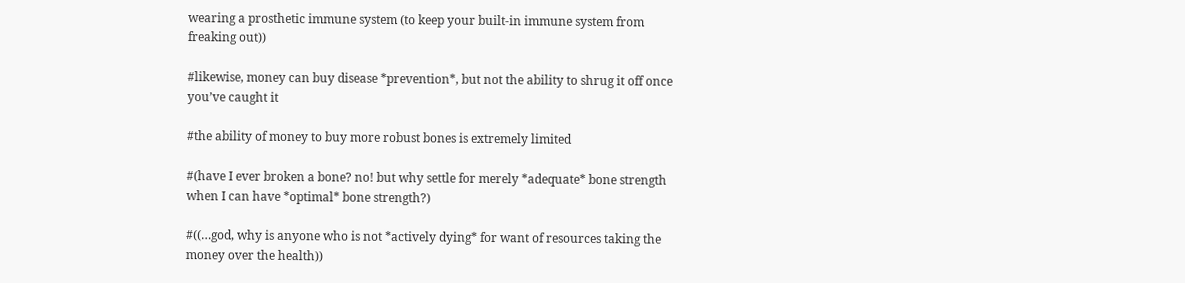wearing a prosthetic immune system (to keep your built-in immune system from freaking out))

#likewise‚ money can buy disease *prevention*‚ but not the ability to shrug it off once you’ve caught it

#the ability of money to buy more robust bones is extremely limited

#(have I ever broken a bone? no! but why settle for merely *adequate* bone strength when I can have *optimal* bone strength?)

#((…god‚ why is anyone who is not *actively dying* for want of resources taking the money over the health))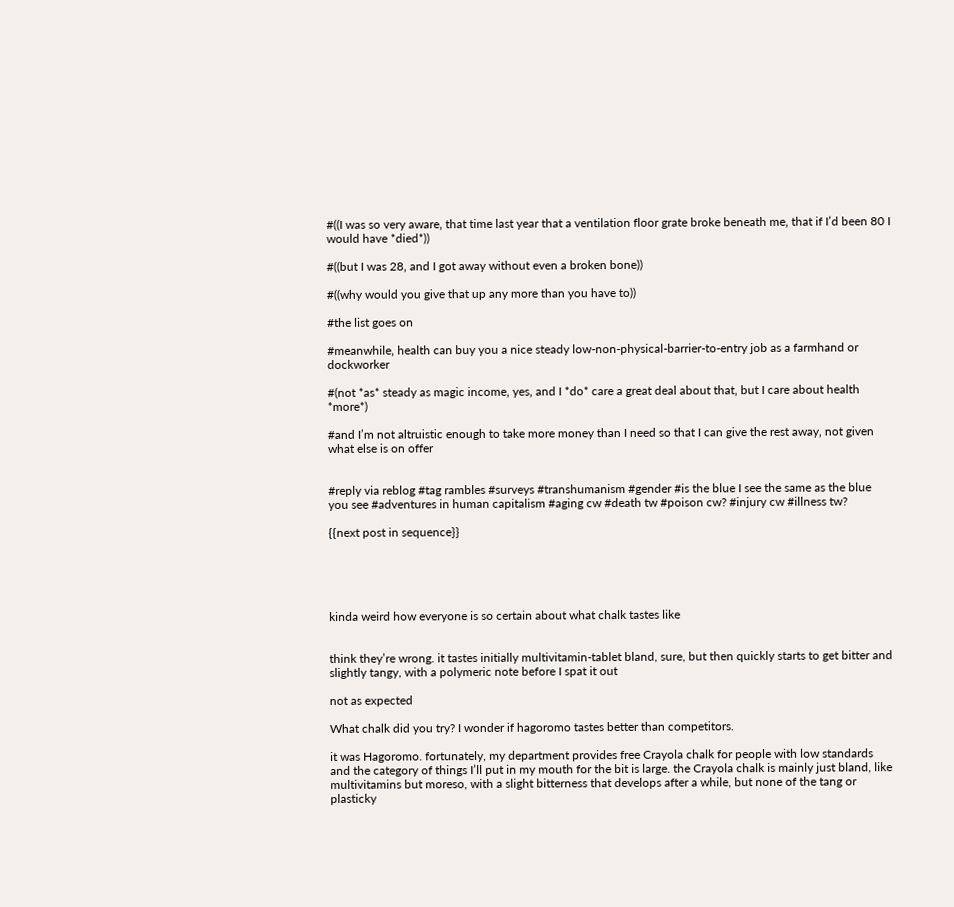#((I was so very aware‚ that time last year that a ventilation floor grate broke beneath me‚ that if I’d been 80 I would have *died*))

#((but I was 28‚ and I got away without even a broken bone))

#((why would you give that up any more than you have to))

#the list goes on

#meanwhile‚ health can buy you a nice steady low-non-physical-barrier-to-entry job as a farmhand or dockworker

#(not *as* steady as magic income‚ yes‚ and I *do* care a great deal about that‚ but I care about health *more*)

#and I’m not altruistic enough to take more money than I need so that I can give the rest away‚ not given what else is on offer


#reply via reblog #tag rambles #surveys #transhumanism #gender #is the blue I see the same as the blue you see #adventures in human capitalism #aging cw #death tw #poison cw? #injury cw #illness tw?

{{next post in sequence}}





kinda weird how everyone is so certain about what chalk tastes like


think they’re wrong. it tastes initially multivitamin-tablet bland, sure, but then quickly starts to get bitter and slightly tangy, with a polymeric note before I spat it out

not as expected

What chalk did you try? I wonder if hagoromo tastes better than competitors.

it was Hagoromo. fortunately, my department provides free Crayola chalk for people with low standards and the category of things I’ll put in my mouth for the bit is large. the Crayola chalk is mainly just bland, like multivitamins but moreso, with a slight bitterness that develops after a while, but none of the tang or plasticky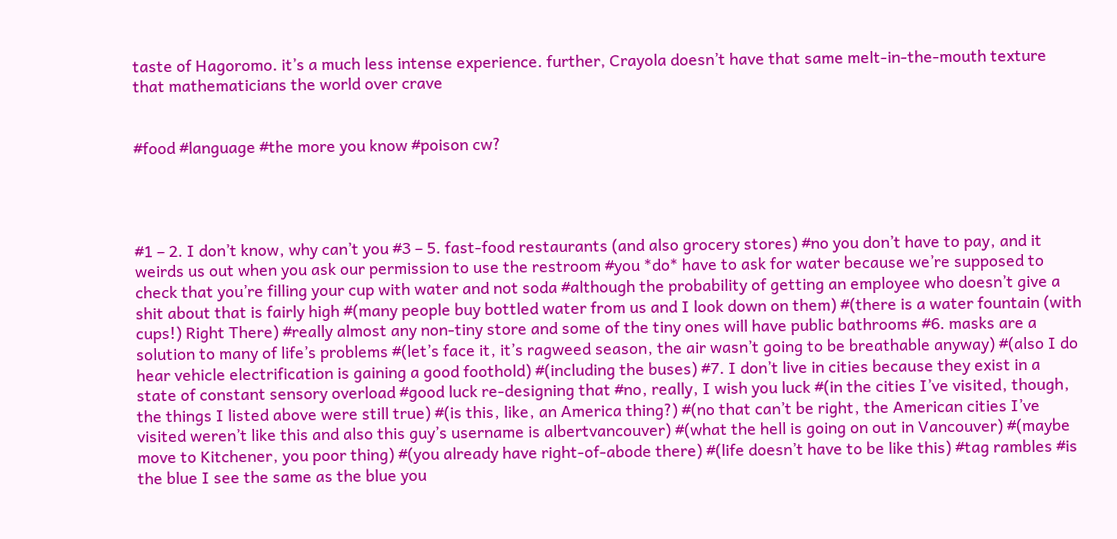taste of Hagoromo. it’s a much less intense experience. further, Crayola doesn’t have that same melt-in-the-mouth texture that mathematicians the world over crave


#food #language #the more you know #poison cw?




#1 – 2. I don’t know‚ why can’t you #3 – 5. fast-food restaurants (and also grocery stores) #no you don’t have to pay‚ and it weirds us out when you ask our permission to use the restroom #you *do* have to ask for water because we’re supposed to check that you’re filling your cup with water and not soda #although the probability of getting an employee who doesn’t give a shit about that is fairly high #(many people buy bottled water from us and I look down on them) #(there is a water fountain (with cups!) Right There) #really almost any non-tiny store and some of the tiny ones will have public bathrooms #6. masks are a solution to many of life’s problems #(let’s face it‚ it’s ragweed season‚ the air wasn’t going to be breathable anyway) #(also I do hear vehicle electrification is gaining a good foothold) #(including the buses) #7. I don’t live in cities because they exist in a state of constant sensory overload #good luck re-designing that #no‚ really‚ I wish you luck #(in the cities I’ve visited‚ though‚ the things I listed above were still true) #(is this‚ like‚ an America thing?) #(no that can’t be right‚ the American cities I’ve visited weren’t like this and also this guy’s username is albertvancouver) #(what the hell is going on out in Vancouver) #(maybe move to Kitchener‚ you poor thing) #(you already have right-of-abode there) #(life doesn’t have to be like this) #tag rambles #is the blue I see the same as the blue you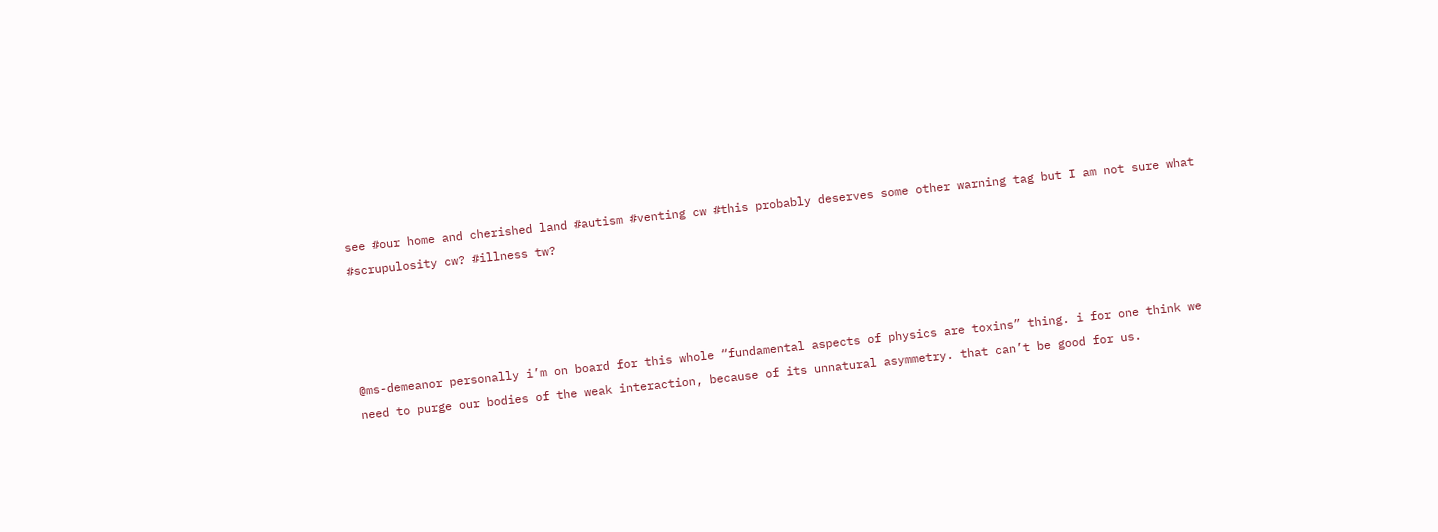see #our home and cherished land #autism #venting cw #this probably deserves some other warning tag but I am not sure what #scrupulosity cw? #illness tw?




@ms-demeanor personally i’m on board for this whole “fundamental aspects of physics are toxins” thing. i for one think we need to purge our bodies of the weak interaction, because of its unnatural asymmetry. that can’t be good for us.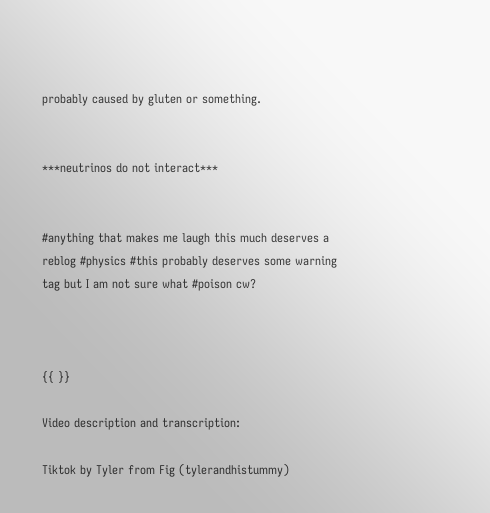probably caused by gluten or something.


***neutrinos do not interact***


#anything that makes me laugh this much deserves a reblog #physics #this probably deserves some warning tag but I am not sure what #poison cw?



{{ }}

Video description and transcription:

Tiktok by Tyler from Fig (tylerandhistummy)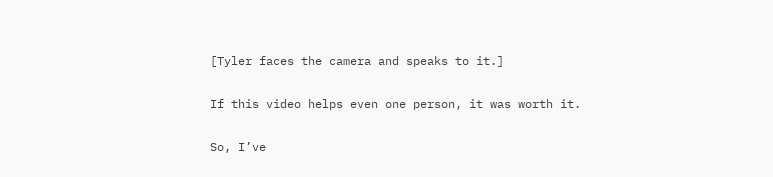[Tyler faces the camera and speaks to it.]

If this video helps even one person, it was worth it.

So, I’ve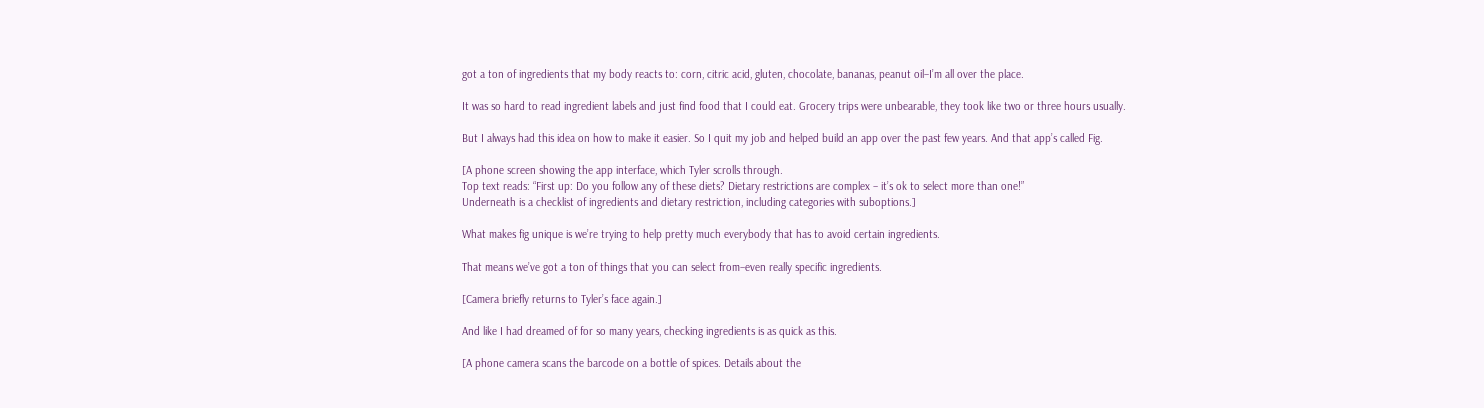got a ton of ingredients that my body reacts to: corn, citric acid, gluten, chocolate, bananas, peanut oil–I’m all over the place.

It was so hard to read ingredient labels and just find food that I could eat. Grocery trips were unbearable, they took like two or three hours usually.

But I always had this idea on how to make it easier. So I quit my job and helped build an app over the past few years. And that app’s called Fig.

[A phone screen showing the app interface, which Tyler scrolls through.
Top text reads: “First up: Do you follow any of these diets? Dietary restrictions are complex – it’s ok to select more than one!”
Underneath is a checklist of ingredients and dietary restriction, including categories with suboptions.]

What makes fig unique is we’re trying to help pretty much everybody that has to avoid certain ingredients.

That means we’ve got a ton of things that you can select from–even really specific ingredients.

[Camera briefly returns to Tyler’s face again.]

And like I had dreamed of for so many years, checking ingredients is as quick as this.

[A phone camera scans the barcode on a bottle of spices. Details about the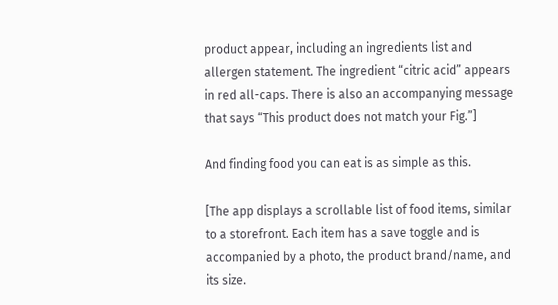product appear, including an ingredients list and allergen statement. The ingredient “citric acid” appears in red all-caps. There is also an accompanying message that says “This product does not match your Fig.”]

And finding food you can eat is as simple as this.

[The app displays a scrollable list of food items, similar to a storefront. Each item has a save toggle and is accompanied by a photo, the product brand/name, and its size.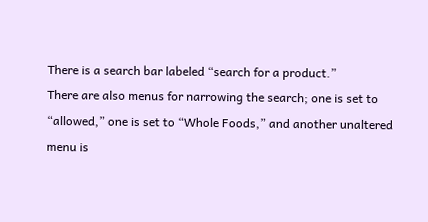There is a search bar labeled “search for a product.”
There are also menus for narrowing the search; one is set to “allowed,” one is set to “Whole Foods,” and another unaltered menu is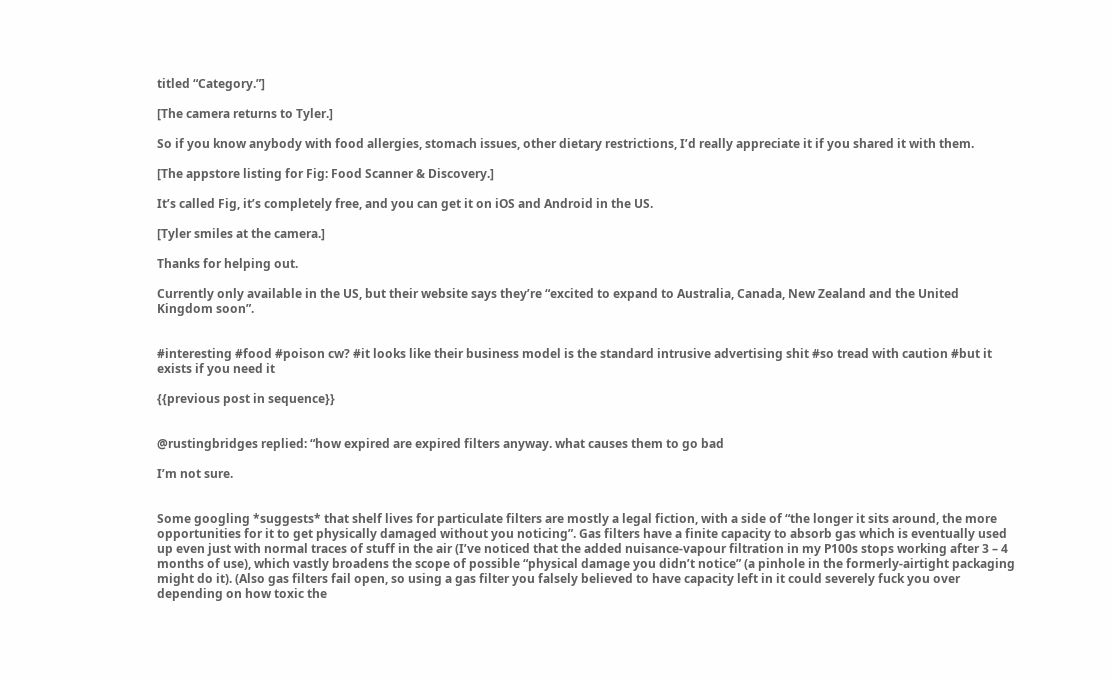titled “Category.”]

[The camera returns to Tyler.]

So if you know anybody with food allergies, stomach issues, other dietary restrictions, I’d really appreciate it if you shared it with them.

[The appstore listing for Fig: Food Scanner & Discovery.]

It’s called Fig, it’s completely free, and you can get it on iOS and Android in the US.

[Tyler smiles at the camera.]

Thanks for helping out.

Currently only available in the US, but their website says they’re “excited to expand to Australia, Canada, New Zealand and the United Kingdom soon”.


#interesting #food #poison cw? #it looks like their business model is the standard intrusive advertising shit #so tread with caution #but it exists if you need it

{{previous post in sequence}}


@rustingbridges replied: “how expired are expired filters anyway. what causes them to go bad

I’m not sure.


Some googling *suggests* that shelf lives for particulate filters are mostly a legal fiction, with a side of “the longer it sits around, the more opportunities for it to get physically damaged without you noticing”. Gas filters have a finite capacity to absorb gas which is eventually used up even just with normal traces of stuff in the air (I’ve noticed that the added nuisance-vapour filtration in my P100s stops working after 3 – 4 months of use), which vastly broadens the scope of possible “physical damage you didn’t notice” (a pinhole in the formerly-airtight packaging might do it). (Also gas filters fail open, so using a gas filter you falsely believed to have capacity left in it could severely fuck you over depending on how toxic the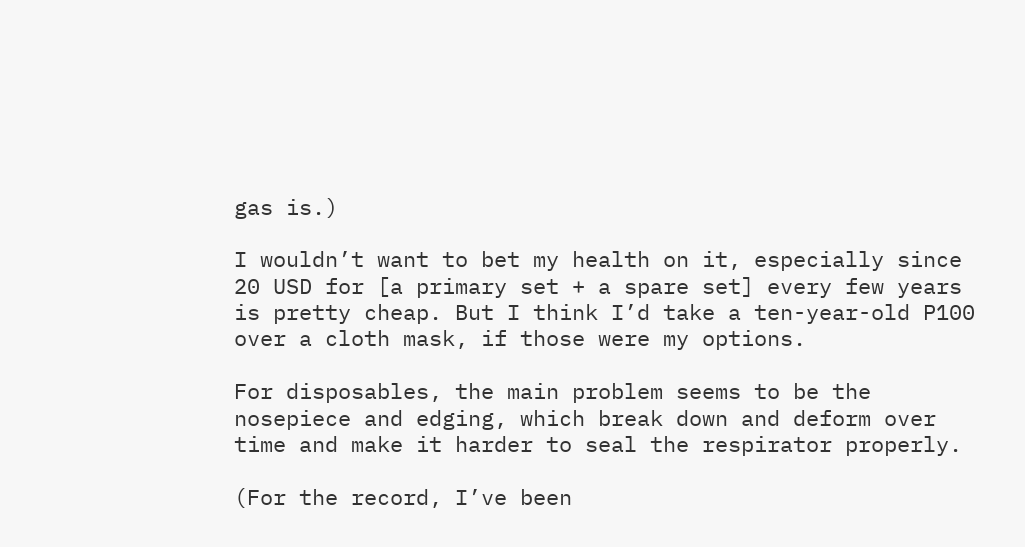gas is.)

I wouldn’t want to bet my health on it, especially since 20 USD for [a primary set + a spare set] every few years is pretty cheap. But I think I’d take a ten-year-old P100 over a cloth mask, if those were my options.

For disposables, the main problem seems to be the nosepiece and edging, which break down and deform over time and make it harder to seal the respirator properly.

(For the record, I’ve been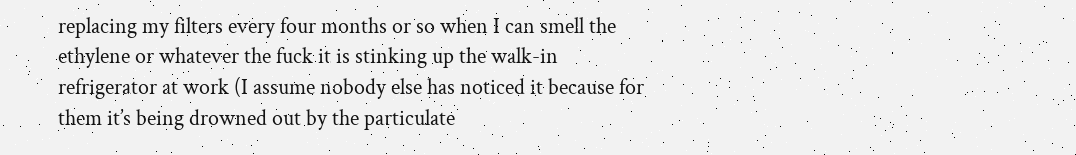replacing my filters every four months or so when I can smell the ethylene or whatever the fuck it is stinking up the walk-in refrigerator at work (I assume nobody else has noticed it because for them it’s being drowned out by the particulate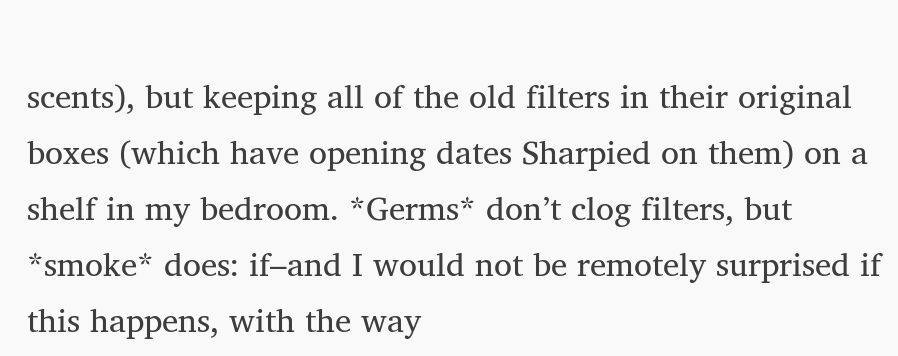scents), but keeping all of the old filters in their original boxes (which have opening dates Sharpied on them) on a shelf in my bedroom. *Germs* don’t clog filters, but *smoke* does: if–and I would not be remotely surprised if this happens, with the way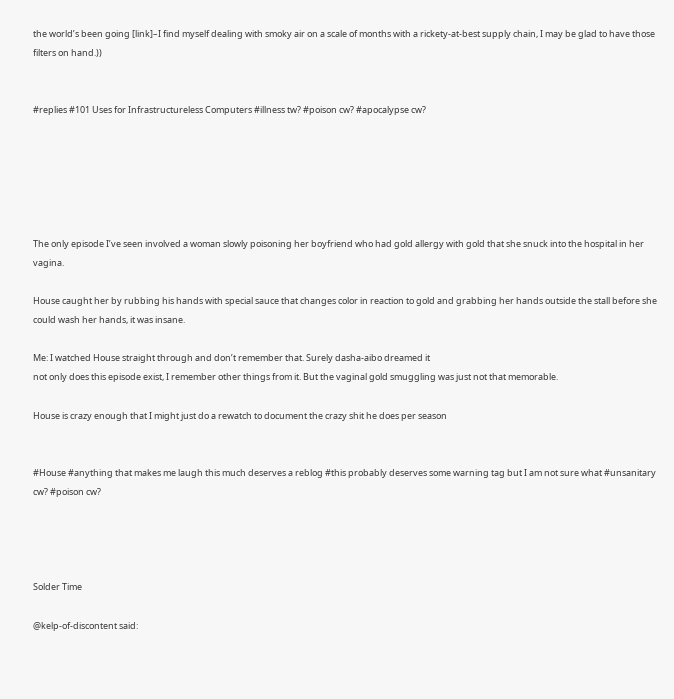the world’s been going [link]–I find myself dealing with smoky air on a scale of months with a rickety-at-best supply chain, I may be glad to have those filters on hand.))


#replies #101 Uses for Infrastructureless Computers #illness tw? #poison cw? #apocalypse cw?






The only episode I’ve seen involved a woman slowly poisoning her boyfriend who had gold allergy with gold that she snuck into the hospital in her vagina.

House caught her by rubbing his hands with special sauce that changes color in reaction to gold and grabbing her hands outside the stall before she could wash her hands, it was insane.

Me: I watched House straight through and don’t remember that. Surely dasha-aibo dreamed it
not only does this episode exist, I remember other things from it. But the vaginal gold smuggling was just not that memorable.

House is crazy enough that I might just do a rewatch to document the crazy shit he does per season


#House #anything that makes me laugh this much deserves a reblog #this probably deserves some warning tag but I am not sure what #unsanitary cw? #poison cw?




Solder Time

@kelp-of-discontent said: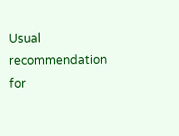Usual recommendation for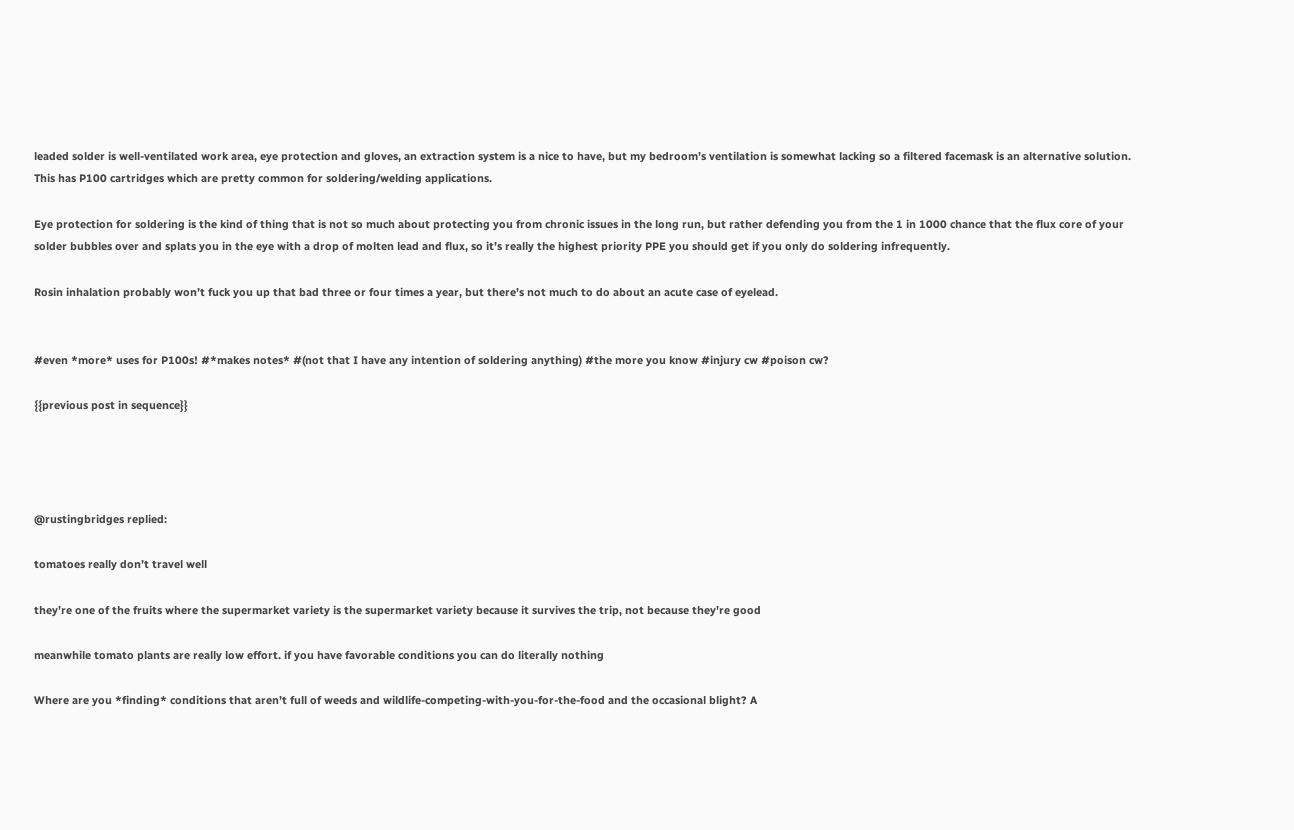leaded solder is well-ventilated work area, eye protection and gloves, an extraction system is a nice to have, but my bedroom’s ventilation is somewhat lacking so a filtered facemask is an alternative solution. This has P100 cartridges which are pretty common for soldering/welding applications.

Eye protection for soldering is the kind of thing that is not so much about protecting you from chronic issues in the long run, but rather defending you from the 1 in 1000 chance that the flux core of your solder bubbles over and splats you in the eye with a drop of molten lead and flux, so it’s really the highest priority PPE you should get if you only do soldering infrequently.

Rosin inhalation probably won’t fuck you up that bad three or four times a year, but there’s not much to do about an acute case of eyelead.


#even *more* uses for P100s! #*makes notes* #(not that I have any intention of soldering anything) #the more you know #injury cw #poison cw?

{{previous post in sequence}}




@rustingbridges replied:

tomatoes really don’t travel well

they’re one of the fruits where the supermarket variety is the supermarket variety because it survives the trip, not because they’re good

meanwhile tomato plants are really low effort. if you have favorable conditions you can do literally nothing

Where are you *finding* conditions that aren’t full of weeds and wildlife-competing-with-you-for-the-food and the occasional blight? A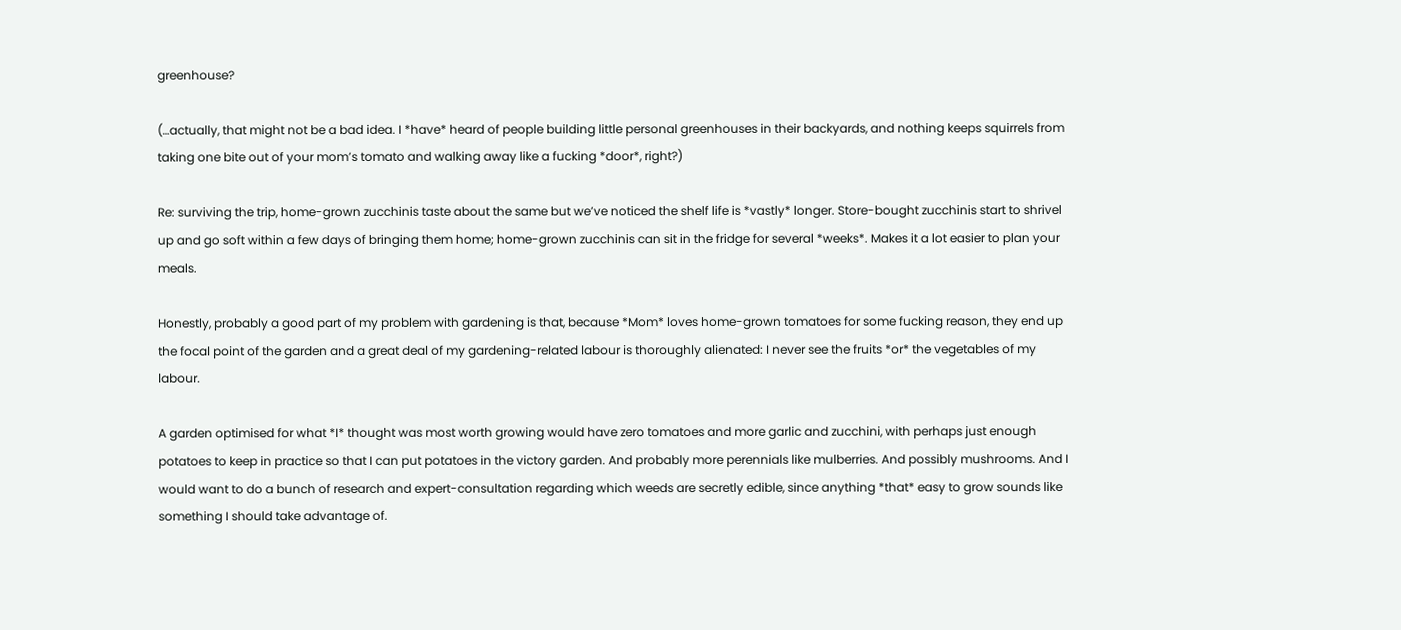greenhouse?

(…actually, that might not be a bad idea. I *have* heard of people building little personal greenhouses in their backyards, and nothing keeps squirrels from taking one bite out of your mom’s tomato and walking away like a fucking *door*, right?)

Re: surviving the trip, home-grown zucchinis taste about the same but we’ve noticed the shelf life is *vastly* longer. Store-bought zucchinis start to shrivel up and go soft within a few days of bringing them home; home-grown zucchinis can sit in the fridge for several *weeks*. Makes it a lot easier to plan your meals.

Honestly, probably a good part of my problem with gardening is that, because *Mom* loves home-grown tomatoes for some fucking reason, they end up the focal point of the garden and a great deal of my gardening-related labour is thoroughly alienated: I never see the fruits *or* the vegetables of my labour.

A garden optimised for what *I* thought was most worth growing would have zero tomatoes and more garlic and zucchini, with perhaps just enough potatoes to keep in practice so that I can put potatoes in the victory garden. And probably more perennials like mulberries. And possibly mushrooms. And I would want to do a bunch of research and expert-consultation regarding which weeds are secretly edible, since anything *that* easy to grow sounds like something I should take advantage of.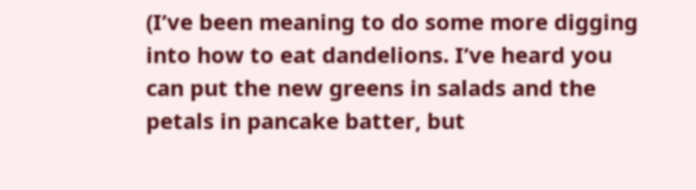(I’ve been meaning to do some more digging into how to eat dandelions. I’ve heard you can put the new greens in salads and the petals in pancake batter, but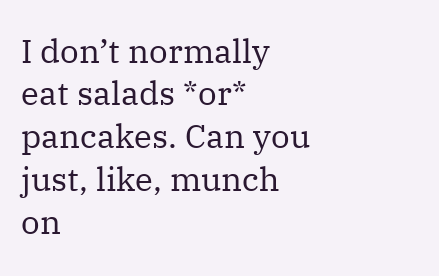I don’t normally eat salads *or* pancakes. Can you just, like, munch on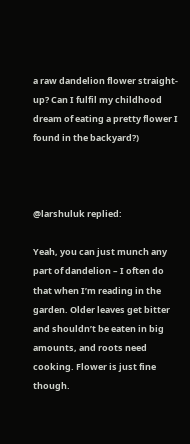a raw dandelion flower straight-up? Can I fulfil my childhood dream of eating a pretty flower I found in the backyard?)



@larshuluk replied:

Yeah, you can just munch any part of dandelion – I often do that when I’m reading in the garden. Older leaves get bitter and shouldn’t be eaten in big amounts, and roots need cooking. Flower is just fine though.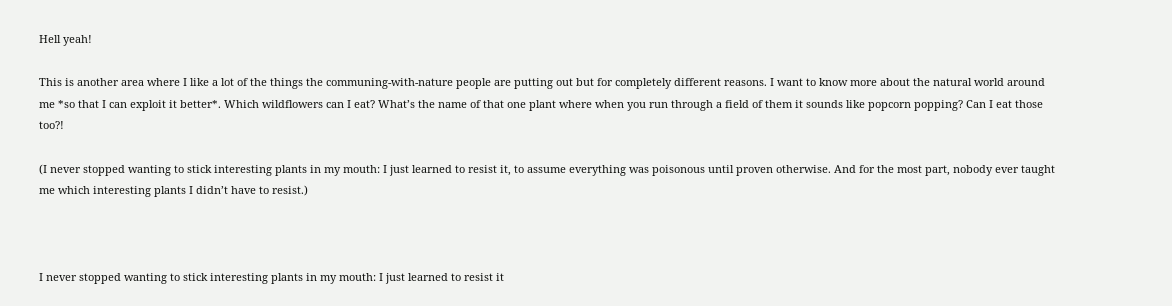Hell yeah!

This is another area where I like a lot of the things the communing-with-nature people are putting out but for completely different reasons. I want to know more about the natural world around me *so that I can exploit it better*. Which wildflowers can I eat? What’s the name of that one plant where when you run through a field of them it sounds like popcorn popping? Can I eat those too?!

(I never stopped wanting to stick interesting plants in my mouth: I just learned to resist it, to assume everything was poisonous until proven otherwise. And for the most part, nobody ever taught me which interesting plants I didn’t have to resist.)



I never stopped wanting to stick interesting plants in my mouth: I just learned to resist it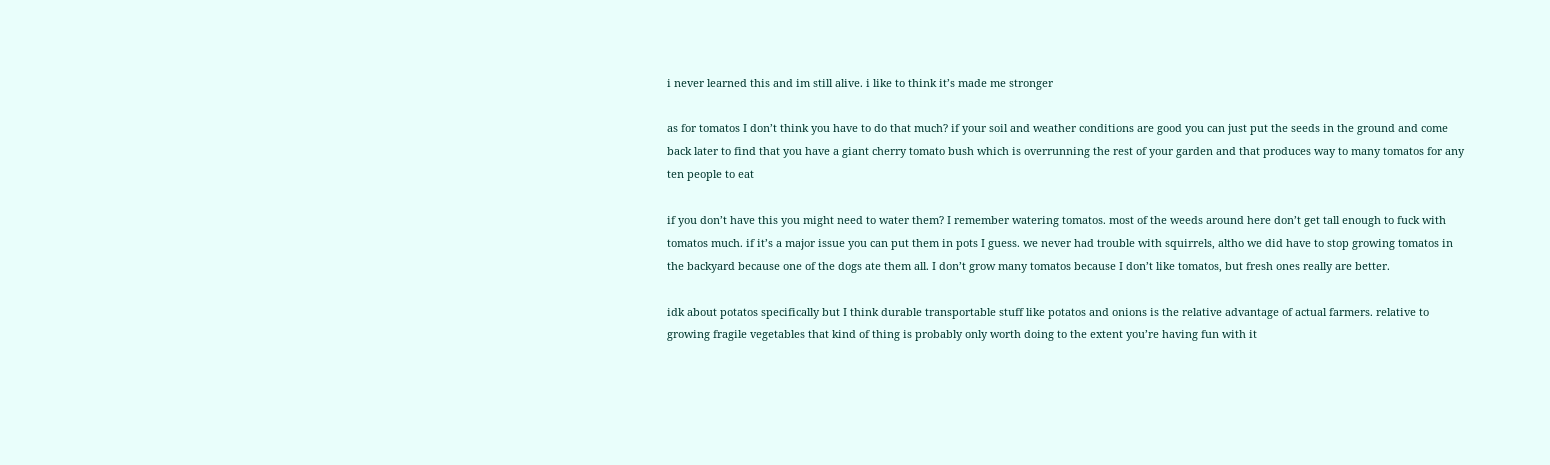i never learned this and im still alive. i like to think it’s made me stronger

as for tomatos I don’t think you have to do that much? if your soil and weather conditions are good you can just put the seeds in the ground and come back later to find that you have a giant cherry tomato bush which is overrunning the rest of your garden and that produces way to many tomatos for any ten people to eat

if you don’t have this you might need to water them? I remember watering tomatos. most of the weeds around here don’t get tall enough to fuck with tomatos much. if it’s a major issue you can put them in pots I guess. we never had trouble with squirrels, altho we did have to stop growing tomatos in the backyard because one of the dogs ate them all. I don’t grow many tomatos because I don’t like tomatos, but fresh ones really are better.

idk about potatos specifically but I think durable transportable stuff like potatos and onions is the relative advantage of actual farmers. relative to growing fragile vegetables that kind of thing is probably only worth doing to the extent you’re having fun with it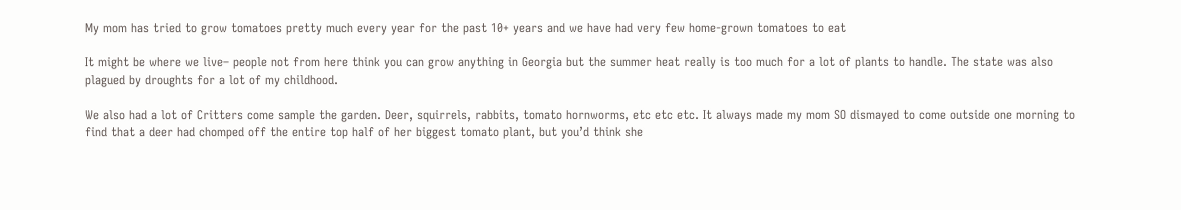My mom has tried to grow tomatoes pretty much every year for the past 10+ years and we have had very few home-grown tomatoes to eat

It might be where we live– people not from here think you can grow anything in Georgia but the summer heat really is too much for a lot of plants to handle. The state was also plagued by droughts for a lot of my childhood.

We also had a lot of Critters come sample the garden. Deer, squirrels, rabbits, tomato hornworms, etc etc etc. It always made my mom SO dismayed to come outside one morning to find that a deer had chomped off the entire top half of her biggest tomato plant, but you’d think she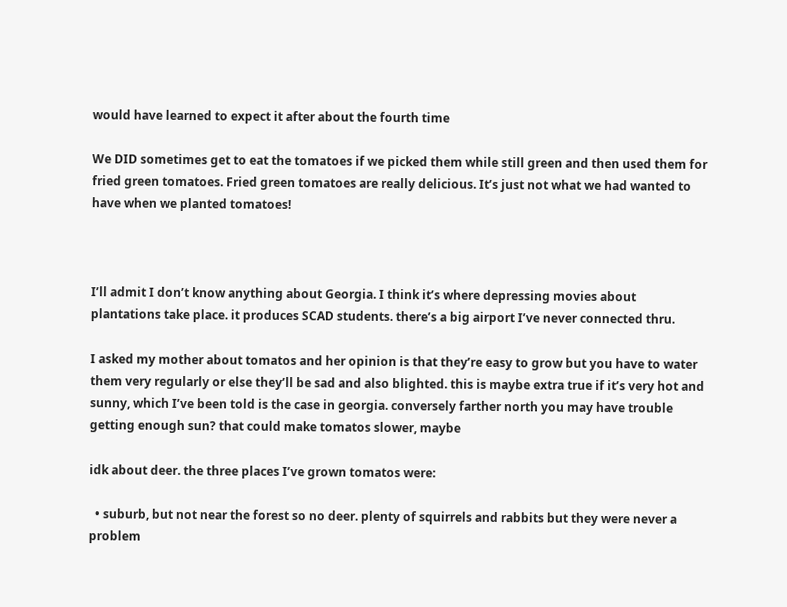would have learned to expect it after about the fourth time

We DID sometimes get to eat the tomatoes if we picked them while still green and then used them for fried green tomatoes. Fried green tomatoes are really delicious. It’s just not what we had wanted to have when we planted tomatoes!



I’ll admit I don’t know anything about Georgia. I think it’s where depressing movies about plantations take place. it produces SCAD students. there’s a big airport I’ve never connected thru.

I asked my mother about tomatos and her opinion is that they’re easy to grow but you have to water them very regularly or else they’ll be sad and also blighted. this is maybe extra true if it’s very hot and sunny, which I’ve been told is the case in georgia. conversely farther north you may have trouble getting enough sun? that could make tomatos slower, maybe

idk about deer. the three places I’ve grown tomatos were:

  • suburb, but not near the forest so no deer. plenty of squirrels and rabbits but they were never a problem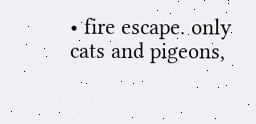• fire escape. only cats and pigeons,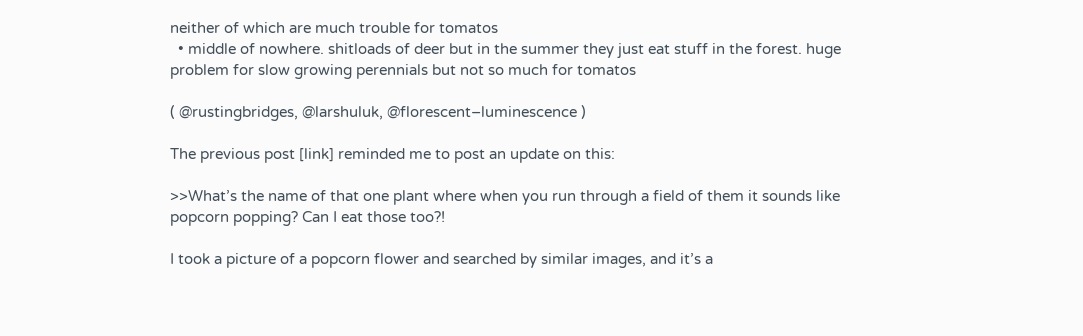neither of which are much trouble for tomatos
  • middle of nowhere. shitloads of deer but in the summer they just eat stuff in the forest. huge problem for slow growing perennials but not so much for tomatos

( @rustingbridges, @larshuluk, @florescent–luminescence )

The previous post [link] reminded me to post an update on this:

>>What’s the name of that one plant where when you run through a field of them it sounds like popcorn popping? Can I eat those too?!

I took a picture of a popcorn flower and searched by similar images, and it’s a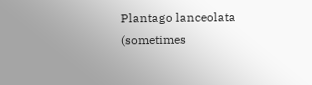Plantago lanceolata (sometimes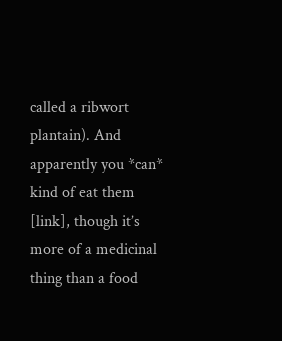called a ribwort plantain). And apparently you *can* kind of eat them [link], though it’s more of a medicinal thing than a food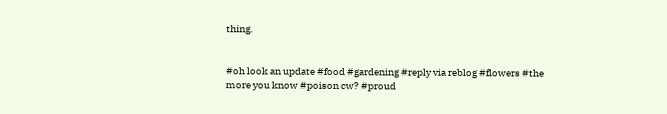thing.


#oh look an update #food #gardening #reply via reblog #flowers #the more you know #poison cw? #proud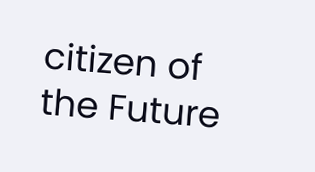citizen of the Future